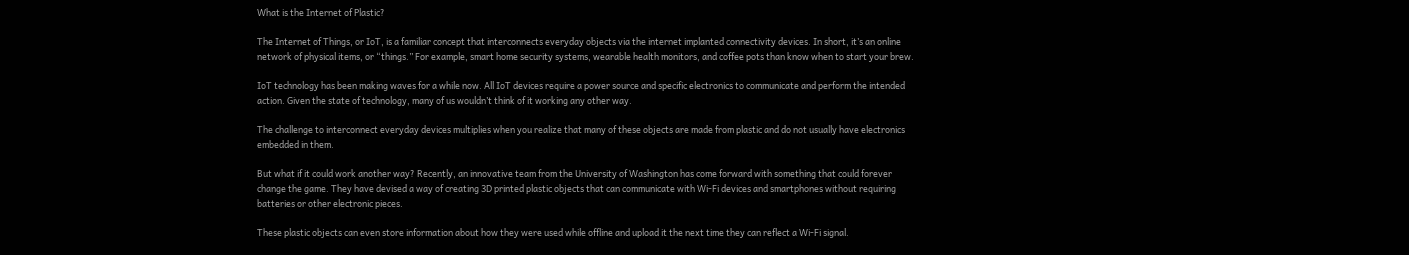What is the Internet of Plastic?

The Internet of Things, or IoT, is a familiar concept that interconnects everyday objects via the internet implanted connectivity devices. In short, it’s an online network of physical items, or “things.” For example, smart home security systems, wearable health monitors, and coffee pots than know when to start your brew.

IoT technology has been making waves for a while now. All IoT devices require a power source and specific electronics to communicate and perform the intended action. Given the state of technology, many of us wouldn’t think of it working any other way.

The challenge to interconnect everyday devices multiplies when you realize that many of these objects are made from plastic and do not usually have electronics embedded in them.

But what if it could work another way? Recently, an innovative team from the University of Washington has come forward with something that could forever change the game. They have devised a way of creating 3D printed plastic objects that can communicate with Wi-Fi devices and smartphones without requiring batteries or other electronic pieces.

These plastic objects can even store information about how they were used while offline and upload it the next time they can reflect a Wi-Fi signal.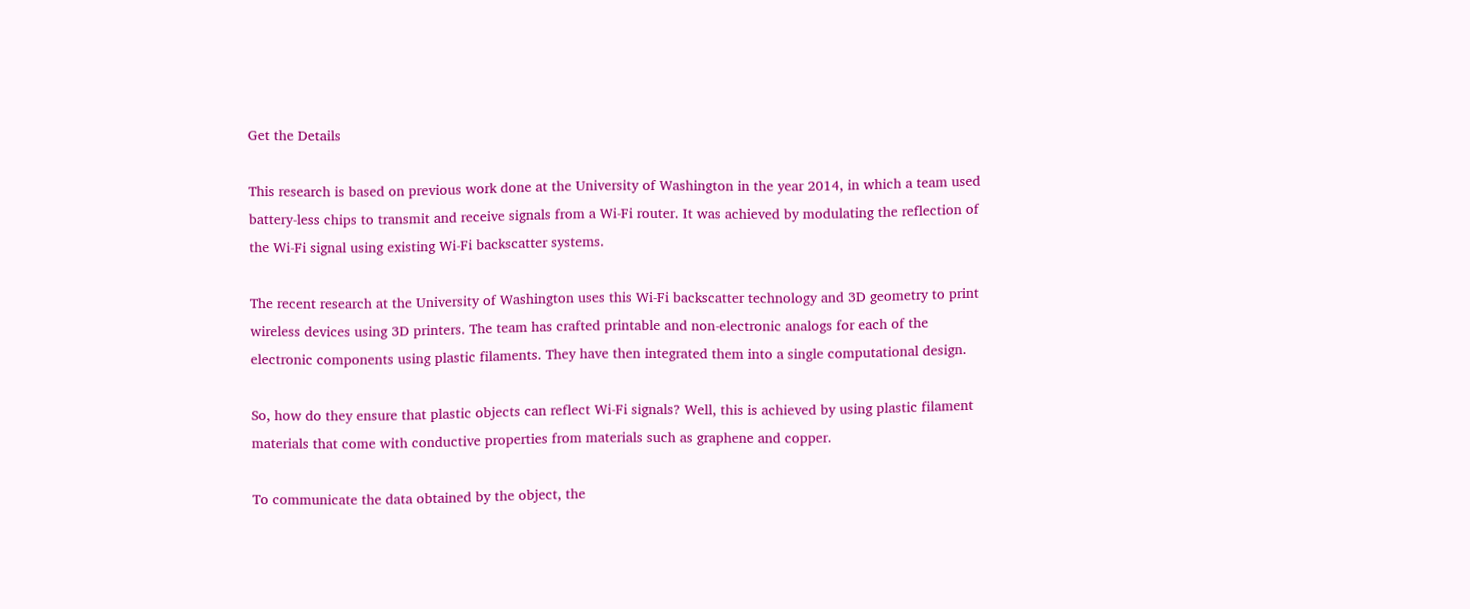Get the Details

This research is based on previous work done at the University of Washington in the year 2014, in which a team used battery-less chips to transmit and receive signals from a Wi-Fi router. It was achieved by modulating the reflection of the Wi-Fi signal using existing Wi-Fi backscatter systems.

The recent research at the University of Washington uses this Wi-Fi backscatter technology and 3D geometry to print wireless devices using 3D printers. The team has crafted printable and non-electronic analogs for each of the electronic components using plastic filaments. They have then integrated them into a single computational design.

So, how do they ensure that plastic objects can reflect Wi-Fi signals? Well, this is achieved by using plastic filament materials that come with conductive properties from materials such as graphene and copper.

To communicate the data obtained by the object, the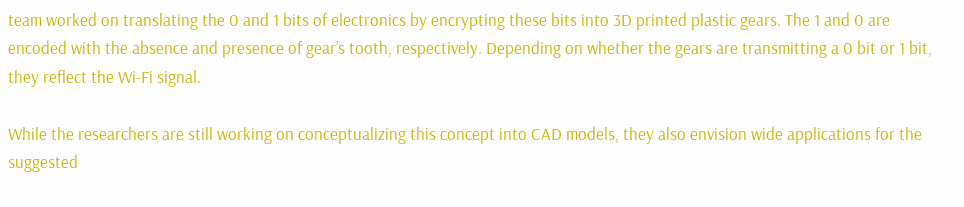team worked on translating the 0 and 1 bits of electronics by encrypting these bits into 3D printed plastic gears. The 1 and 0 are encoded with the absence and presence of gear’s tooth, respectively. Depending on whether the gears are transmitting a 0 bit or 1 bit, they reflect the Wi-Fi signal.

While the researchers are still working on conceptualizing this concept into CAD models, they also envision wide applications for the suggested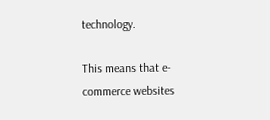technology.

This means that e-commerce websites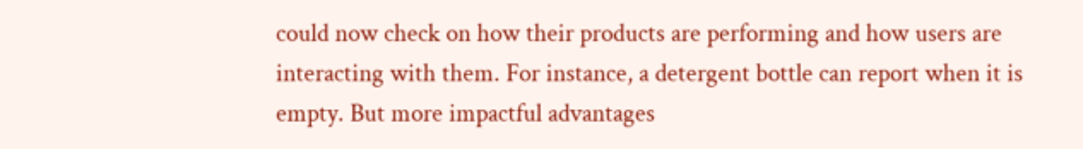could now check on how their products are performing and how users are interacting with them. For instance, a detergent bottle can report when it is empty. But more impactful advantages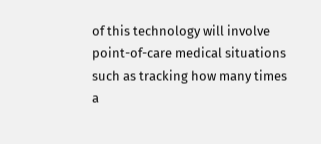of this technology will involve point-of-care medical situations such as tracking how many times a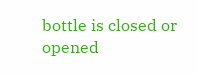bottle is closed or opened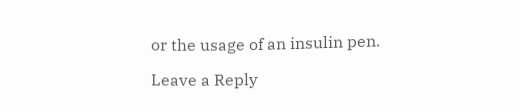or the usage of an insulin pen.

Leave a Reply